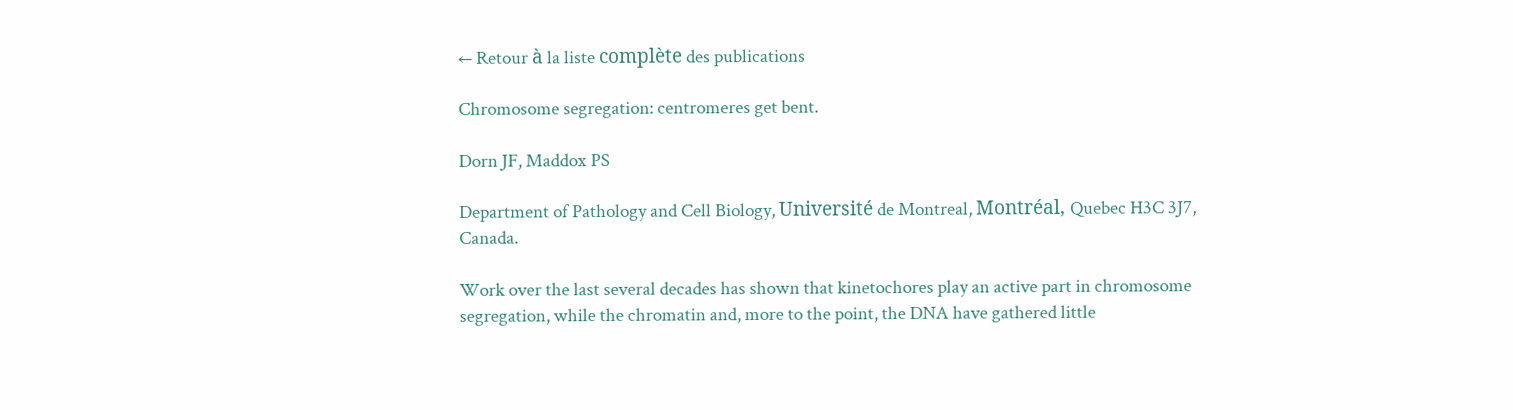← Retour à la liste complète des publications

Chromosome segregation: centromeres get bent.

Dorn JF, Maddox PS

Department of Pathology and Cell Biology, Université de Montreal, Montréal, Quebec H3C 3J7, Canada.

Work over the last several decades has shown that kinetochores play an active part in chromosome segregation, while the chromatin and, more to the point, the DNA have gathered little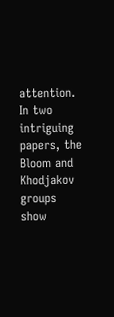attention. In two intriguing papers, the Bloom and Khodjakov groups show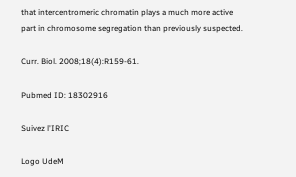that intercentromeric chromatin plays a much more active part in chromosome segregation than previously suspected.

Curr. Biol. 2008;18(4):R159-61.

Pubmed ID: 18302916

Suivez l'IRIC

Logo UdeM